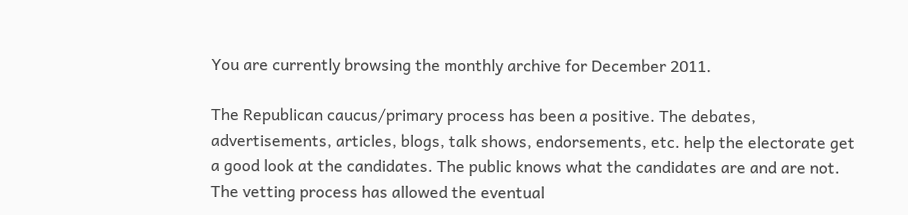You are currently browsing the monthly archive for December 2011.

The Republican caucus/primary process has been a positive. The debates, advertisements, articles, blogs, talk shows, endorsements, etc. help the electorate get a good look at the candidates. The public knows what the candidates are and are not. The vetting process has allowed the eventual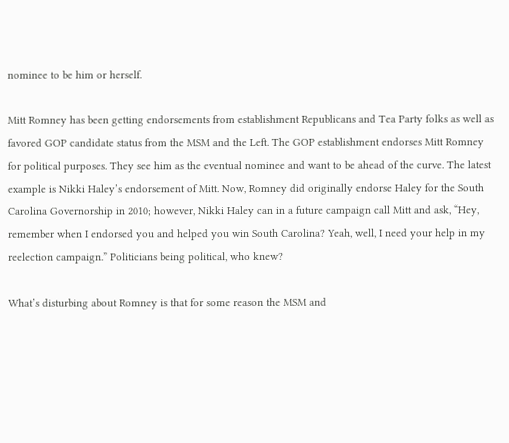nominee to be him or herself.

Mitt Romney has been getting endorsements from establishment Republicans and Tea Party folks as well as favored GOP candidate status from the MSM and the Left. The GOP establishment endorses Mitt Romney for political purposes. They see him as the eventual nominee and want to be ahead of the curve. The latest example is Nikki Haley’s endorsement of Mitt. Now, Romney did originally endorse Haley for the South Carolina Governorship in 2010; however, Nikki Haley can in a future campaign call Mitt and ask, “Hey, remember when I endorsed you and helped you win South Carolina? Yeah, well, I need your help in my reelection campaign.” Politicians being political, who knew?

What’s disturbing about Romney is that for some reason the MSM and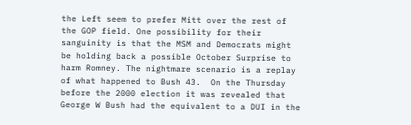the Left seem to prefer Mitt over the rest of the GOP field. One possibility for their sanguinity is that the MSM and Democrats might be holding back a possible October Surprise to harm Romney. The nightmare scenario is a replay of what happened to Bush 43.  On the Thursday before the 2000 election it was revealed that George W Bush had the equivalent to a DUI in the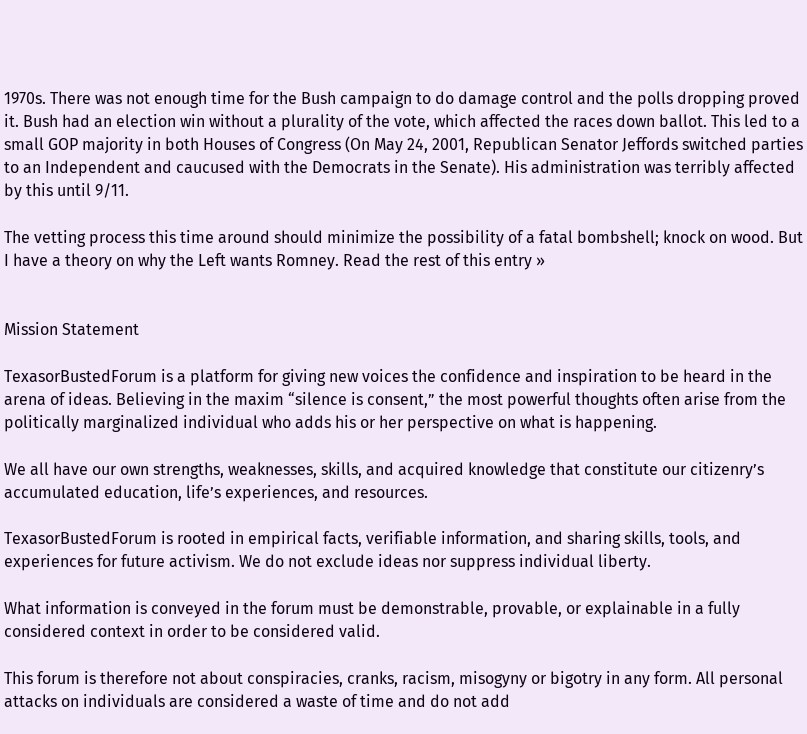1970s. There was not enough time for the Bush campaign to do damage control and the polls dropping proved it. Bush had an election win without a plurality of the vote, which affected the races down ballot. This led to a small GOP majority in both Houses of Congress (On May 24, 2001, Republican Senator Jeffords switched parties to an Independent and caucused with the Democrats in the Senate). His administration was terribly affected by this until 9/11.

The vetting process this time around should minimize the possibility of a fatal bombshell; knock on wood. But I have a theory on why the Left wants Romney. Read the rest of this entry »


Mission Statement

TexasorBustedForum is a platform for giving new voices the confidence and inspiration to be heard in the arena of ideas. Believing in the maxim “silence is consent,” the most powerful thoughts often arise from the politically marginalized individual who adds his or her perspective on what is happening.

We all have our own strengths, weaknesses, skills, and acquired knowledge that constitute our citizenry’s accumulated education, life’s experiences, and resources.

TexasorBustedForum is rooted in empirical facts, verifiable information, and sharing skills, tools, and experiences for future activism. We do not exclude ideas nor suppress individual liberty.

What information is conveyed in the forum must be demonstrable, provable, or explainable in a fully considered context in order to be considered valid.

This forum is therefore not about conspiracies, cranks, racism, misogyny or bigotry in any form. All personal attacks on individuals are considered a waste of time and do not add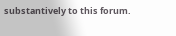substantively to this forum.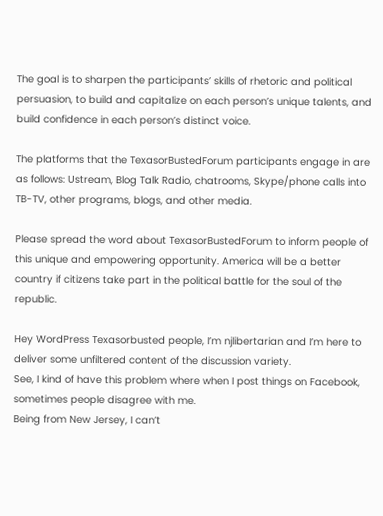The goal is to sharpen the participants’ skills of rhetoric and political persuasion, to build and capitalize on each person’s unique talents, and build confidence in each person’s distinct voice.

The platforms that the TexasorBustedForum participants engage in are as follows: Ustream, Blog Talk Radio, chatrooms, Skype/phone calls into TB-TV, other programs, blogs, and other media.

Please spread the word about TexasorBustedForum to inform people of this unique and empowering opportunity. America will be a better country if citizens take part in the political battle for the soul of the republic.

Hey WordPress Texasorbusted people, I’m njlibertarian and I’m here to deliver some unfiltered content of the discussion variety.
See, I kind of have this problem where when I post things on Facebook, sometimes people disagree with me.
Being from New Jersey, I can’t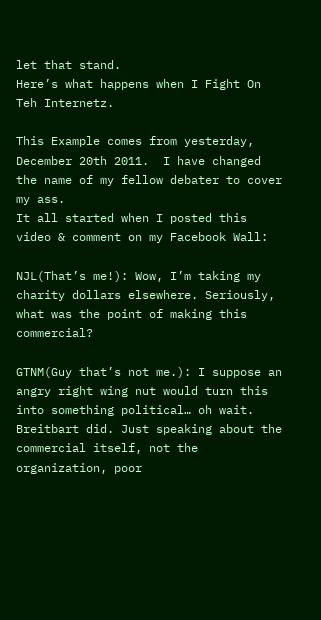let that stand.
Here’s what happens when I Fight On Teh Internetz.

This Example comes from yesterday, December 20th 2011.  I have changed the name of my fellow debater to cover my ass.
It all started when I posted this video & comment on my Facebook Wall:

NJL(That’s me!): Wow, I’m taking my charity dollars elsewhere. Seriously, what was the point of making this commercial?

GTNM(Guy that’s not me.): I suppose an angry right wing nut would turn this into something political… oh wait. Breitbart did. Just speaking about the commercial itself, not the organization, poor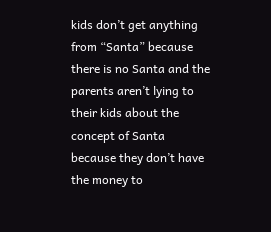kids don’t get anything from “Santa” because there is no Santa and the parents aren’t lying to their kids about the concept of Santa because they don’t have the money to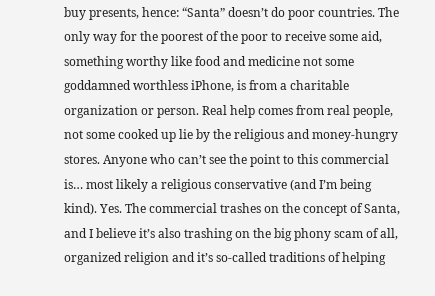buy presents, hence: “Santa” doesn’t do poor countries. The only way for the poorest of the poor to receive some aid, something worthy like food and medicine not some goddamned worthless iPhone, is from a charitable organization or person. Real help comes from real people, not some cooked up lie by the religious and money-hungry stores. Anyone who can’t see the point to this commercial is… most likely a religious conservative (and I’m being kind). Yes. The commercial trashes on the concept of Santa, and I believe it’s also trashing on the big phony scam of all, organized religion and it’s so-called traditions of helping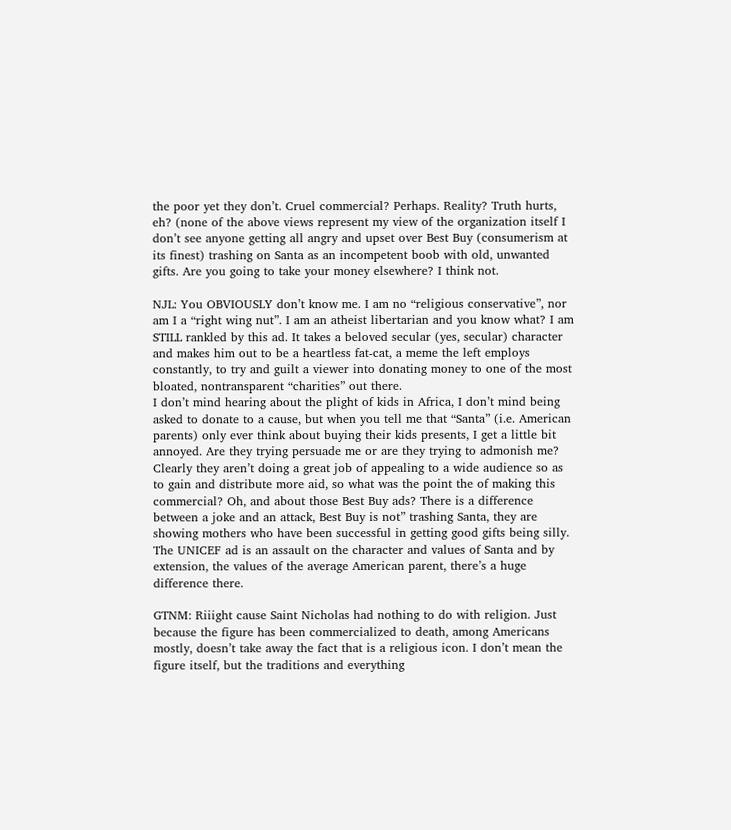the poor yet they don’t. Cruel commercial? Perhaps. Reality? Truth hurts, eh? (none of the above views represent my view of the organization itself I don’t see anyone getting all angry and upset over Best Buy (consumerism at its finest) trashing on Santa as an incompetent boob with old, unwanted gifts. Are you going to take your money elsewhere? I think not.

NJL: You OBVIOUSLY don’t know me. I am no “religious conservative”, nor am I a “right wing nut”. I am an atheist libertarian and you know what? I am STILL rankled by this ad. It takes a beloved secular (yes, secular) character and makes him out to be a heartless fat-cat, a meme the left employs constantly, to try and guilt a viewer into donating money to one of the most bloated, nontransparent “charities” out there.
I don’t mind hearing about the plight of kids in Africa, I don’t mind being asked to donate to a cause, but when you tell me that “Santa” (i.e. American parents) only ever think about buying their kids presents, I get a little bit annoyed. Are they trying persuade me or are they trying to admonish me? Clearly they aren’t doing a great job of appealing to a wide audience so as to gain and distribute more aid, so what was the point the of making this commercial? Oh, and about those Best Buy ads? There is a difference between a joke and an attack, Best Buy is not” trashing Santa, they are showing mothers who have been successful in getting good gifts being silly. The UNICEF ad is an assault on the character and values of Santa and by extension, the values of the average American parent, there’s a huge difference there.

GTNM: Riiight cause Saint Nicholas had nothing to do with religion. Just because the figure has been commercialized to death, among Americans mostly, doesn’t take away the fact that is a religious icon. I don’t mean the figure itself, but the traditions and everything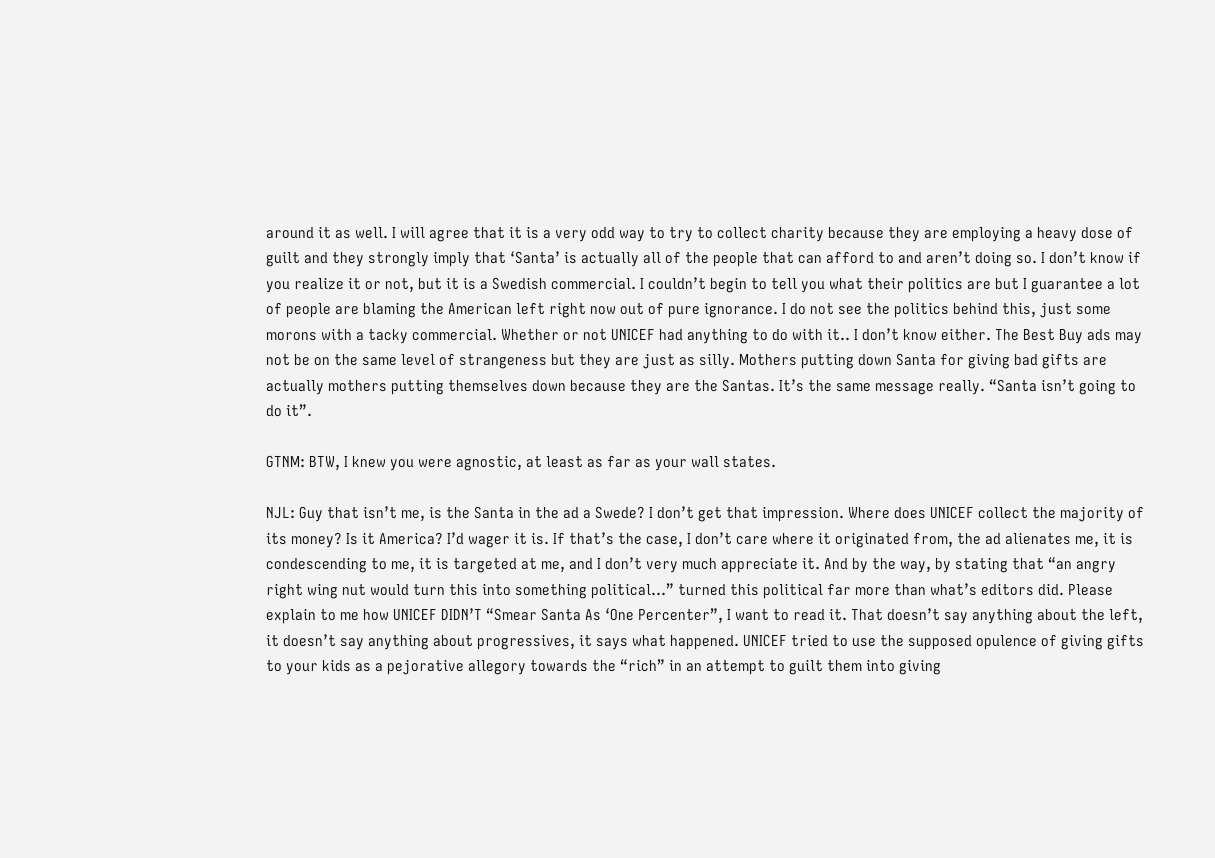around it as well. I will agree that it is a very odd way to try to collect charity because they are employing a heavy dose of guilt and they strongly imply that ‘Santa’ is actually all of the people that can afford to and aren’t doing so. I don’t know if you realize it or not, but it is a Swedish commercial. I couldn’t begin to tell you what their politics are but I guarantee a lot of people are blaming the American left right now out of pure ignorance. I do not see the politics behind this, just some morons with a tacky commercial. Whether or not UNICEF had anything to do with it.. I don’t know either. The Best Buy ads may not be on the same level of strangeness but they are just as silly. Mothers putting down Santa for giving bad gifts are actually mothers putting themselves down because they are the Santas. It’s the same message really. “Santa isn’t going to do it”.

GTNM: BTW, I knew you were agnostic, at least as far as your wall states.

NJL: Guy that isn’t me, is the Santa in the ad a Swede? I don’t get that impression. Where does UNICEF collect the majority of its money? Is it America? I’d wager it is. If that’s the case, I don’t care where it originated from, the ad alienates me, it is condescending to me, it is targeted at me, and I don’t very much appreciate it. And by the way, by stating that “an angry right wing nut would turn this into something political…” turned this political far more than what’s editors did. Please explain to me how UNICEF DIDN’T “Smear Santa As ‘One Percenter”, I want to read it. That doesn’t say anything about the left, it doesn’t say anything about progressives, it says what happened. UNICEF tried to use the supposed opulence of giving gifts to your kids as a pejorative allegory towards the “rich” in an attempt to guilt them into giving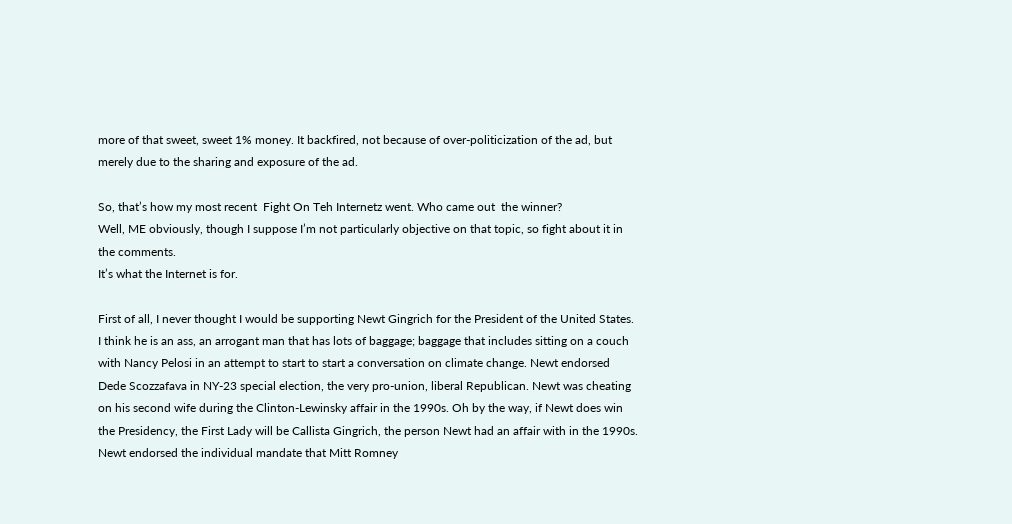more of that sweet, sweet 1% money. It backfired, not because of over-politicization of the ad, but merely due to the sharing and exposure of the ad.

So, that’s how my most recent  Fight On Teh Internetz went. Who came out  the winner?
Well, ME obviously, though I suppose I’m not particularly objective on that topic, so fight about it in the comments.
It’s what the Internet is for.

First of all, I never thought I would be supporting Newt Gingrich for the President of the United States. I think he is an ass, an arrogant man that has lots of baggage; baggage that includes sitting on a couch with Nancy Pelosi in an attempt to start to start a conversation on climate change. Newt endorsed Dede Scozzafava in NY-23 special election, the very pro-union, liberal Republican. Newt was cheating on his second wife during the Clinton-Lewinsky affair in the 1990s. Oh by the way, if Newt does win the Presidency, the First Lady will be Callista Gingrich, the person Newt had an affair with in the 1990s. Newt endorsed the individual mandate that Mitt Romney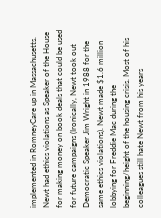implemented in RomneyCare up in Massachusetts. Newt had ethics violations as Speaker of the House for making money on book deals that could be used for future campaigns (Ironically, Newt took out Democratic Speaker Jim Wright in 1988 for the same ethics violations). Newt made $1.6 million lobbying for Freddie Mac during the beginning/height of the housing crisis. Most of his colleagues still hate Newt from his years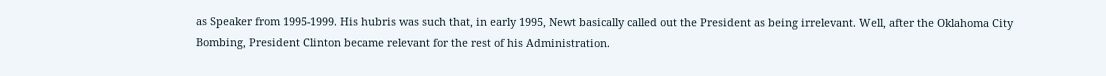as Speaker from 1995-1999. His hubris was such that, in early 1995, Newt basically called out the President as being irrelevant. Well, after the Oklahoma City Bombing, President Clinton became relevant for the rest of his Administration.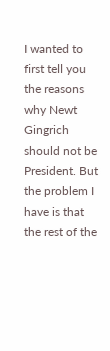I wanted to first tell you the reasons why Newt Gingrich should not be President. But the problem I have is that the rest of the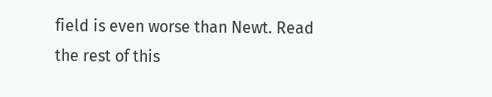field is even worse than Newt. Read the rest of this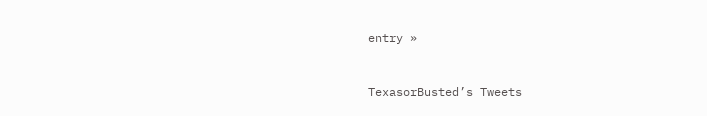entry »


TexasorBusted’s Tweets